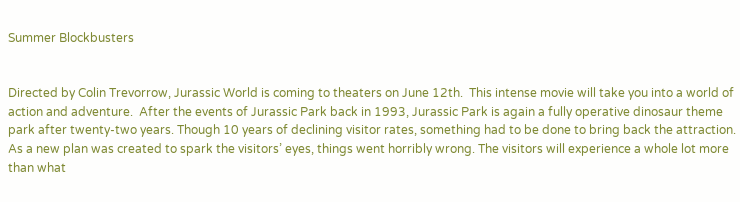Summer Blockbusters


Directed by Colin Trevorrow, Jurassic World is coming to theaters on June 12th.  This intense movie will take you into a world of action and adventure.  After the events of Jurassic Park back in 1993, Jurassic Park is again a fully operative dinosaur theme park after twenty-two years. Though 10 years of declining visitor rates, something had to be done to bring back the attraction. As a new plan was created to spark the visitors’ eyes, things went horribly wrong. The visitors will experience a whole lot more than what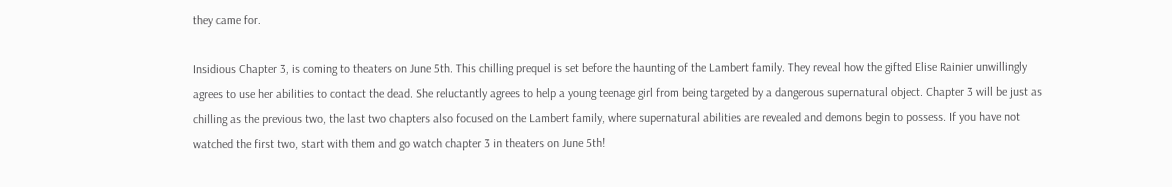they came for.

Insidious Chapter 3, is coming to theaters on June 5th. This chilling prequel is set before the haunting of the Lambert family. They reveal how the gifted Elise Rainier unwillingly agrees to use her abilities to contact the dead. She reluctantly agrees to help a young teenage girl from being targeted by a dangerous supernatural object. Chapter 3 will be just as chilling as the previous two, the last two chapters also focused on the Lambert family, where supernatural abilities are revealed and demons begin to possess. If you have not watched the first two, start with them and go watch chapter 3 in theaters on June 5th!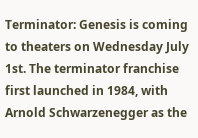Terminator: Genesis is coming to theaters on Wednesday July 1st. The terminator franchise first launched in 1984, with Arnold Schwarzenegger as the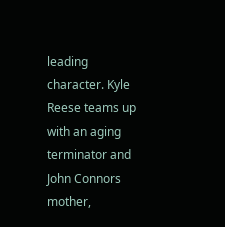leading character. Kyle Reese teams up with an aging terminator and John Connors mother,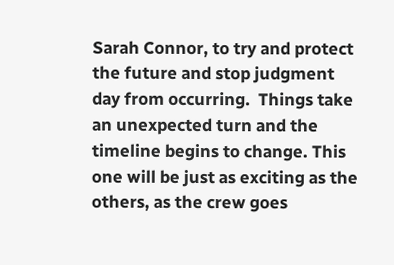Sarah Connor, to try and protect the future and stop judgment day from occurring.  Things take an unexpected turn and the timeline begins to change. This one will be just as exciting as the others, as the crew goes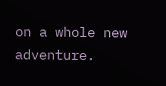on a whole new adventure.